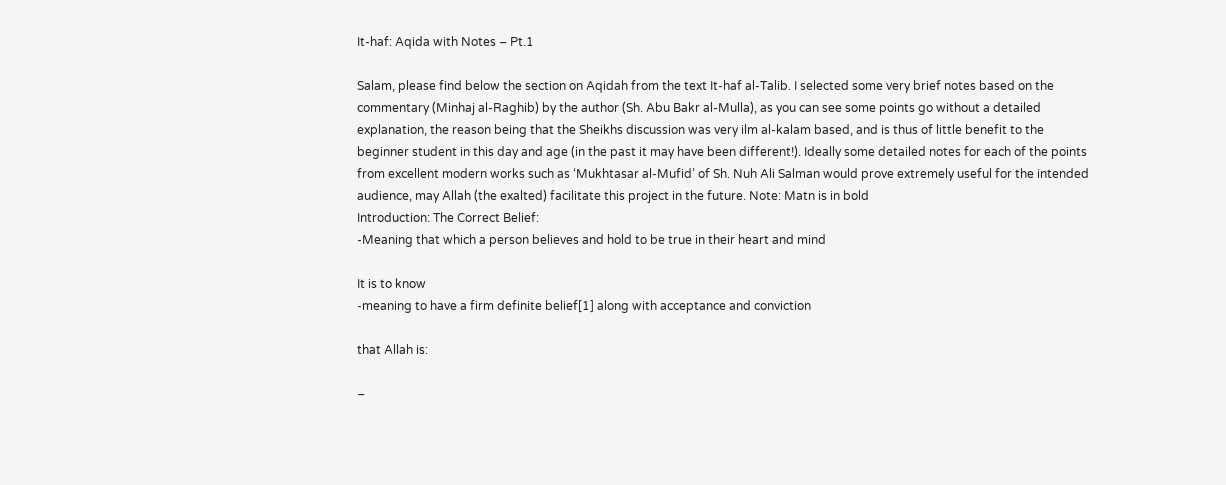It-haf: Aqida with Notes – Pt.1

Salam, please find below the section on Aqidah from the text It-haf al-Talib. I selected some very brief notes based on the commentary (Minhaj al-Raghib) by the author (Sh. Abu Bakr al-Mulla), as you can see some points go without a detailed explanation, the reason being that the Sheikhs discussion was very ilm al-kalam based, and is thus of little benefit to the beginner student in this day and age (in the past it may have been different!). Ideally some detailed notes for each of the points from excellent modern works such as ‘Mukhtasar al-Mufid’ of Sh. Nuh Ali Salman would prove extremely useful for the intended audience, may Allah (the exalted) facilitate this project in the future. Note: Matn is in bold
Introduction: The Correct Belief:
-Meaning that which a person believes and hold to be true in their heart and mind

It is to know
-meaning to have a firm definite belief[1] along with acceptance and conviction

that Allah is:

–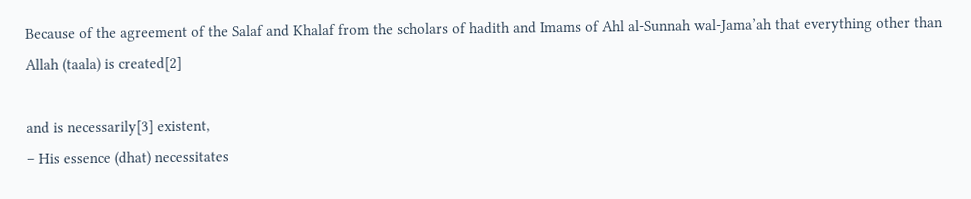Because of the agreement of the Salaf and Khalaf from the scholars of hadith and Imams of Ahl al-Sunnah wal-Jama’ah that everything other than Allah (taala) is created[2]

and is necessarily[3] existent,
– His essence (dhat) necessitates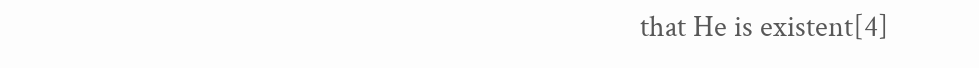that He is existent[4]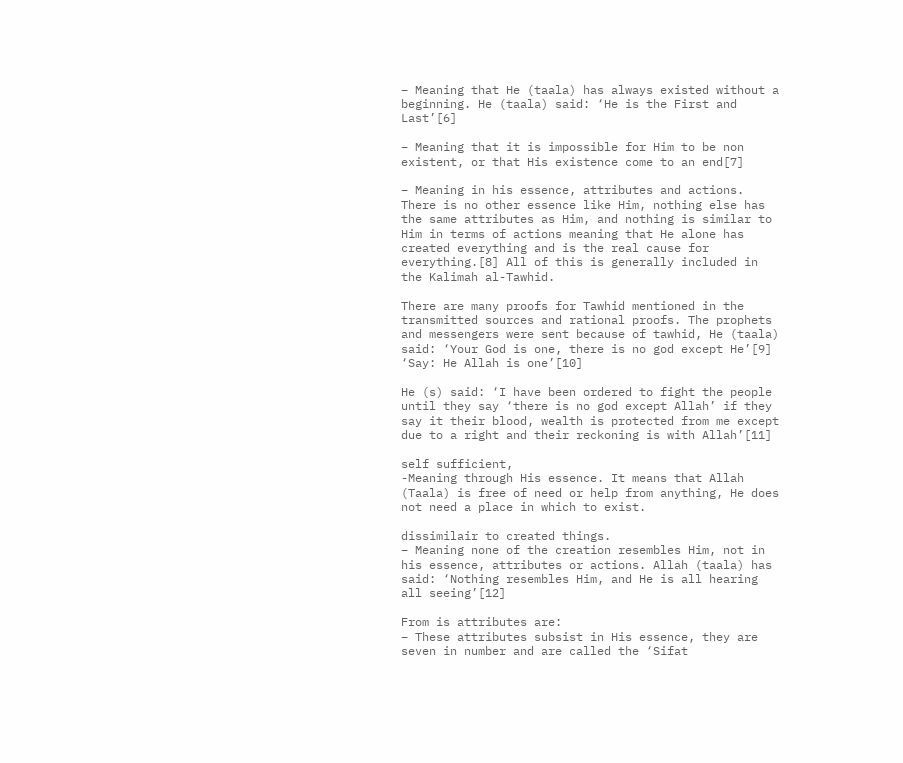– Meaning that He (taala) has always existed without a beginning. He (taala) said: ‘He is the First and Last’[6]

– Meaning that it is impossible for Him to be non existent, or that His existence come to an end[7]

– Meaning in his essence, attributes and actions. There is no other essence like Him, nothing else has the same attributes as Him, and nothing is similar to Him in terms of actions meaning that He alone has created everything and is the real cause for everything.[8] All of this is generally included in the Kalimah al-Tawhid.

There are many proofs for Tawhid mentioned in the transmitted sources and rational proofs. The prophets and messengers were sent because of tawhid, He (taala) said: ‘Your God is one, there is no god except He’[9] ‘Say: He Allah is one’[10]

He (s) said: ‘I have been ordered to fight the people until they say ‘there is no god except Allah’ if they say it their blood, wealth is protected from me except due to a right and their reckoning is with Allah’[11]

self sufficient,
-Meaning through His essence. It means that Allah (Taala) is free of need or help from anything, He does not need a place in which to exist.

dissimilair to created things.
– Meaning none of the creation resembles Him, not in his essence, attributes or actions. Allah (taala) has said: ‘Nothing resembles Him, and He is all hearing all seeing’[12]

From is attributes are:
– These attributes subsist in His essence, they are seven in number and are called the ‘Sifat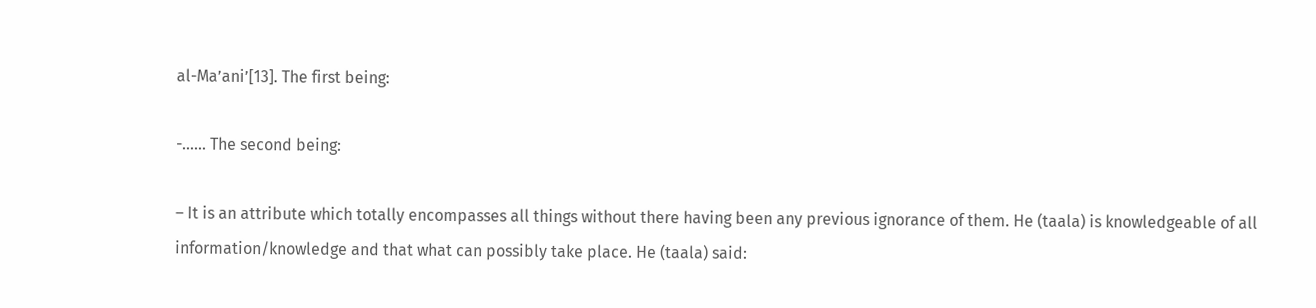al-Ma’ani’[13]. The first being:

-…… The second being:

– It is an attribute which totally encompasses all things without there having been any previous ignorance of them. He (taala) is knowledgeable of all information/knowledge and that what can possibly take place. He (taala) said: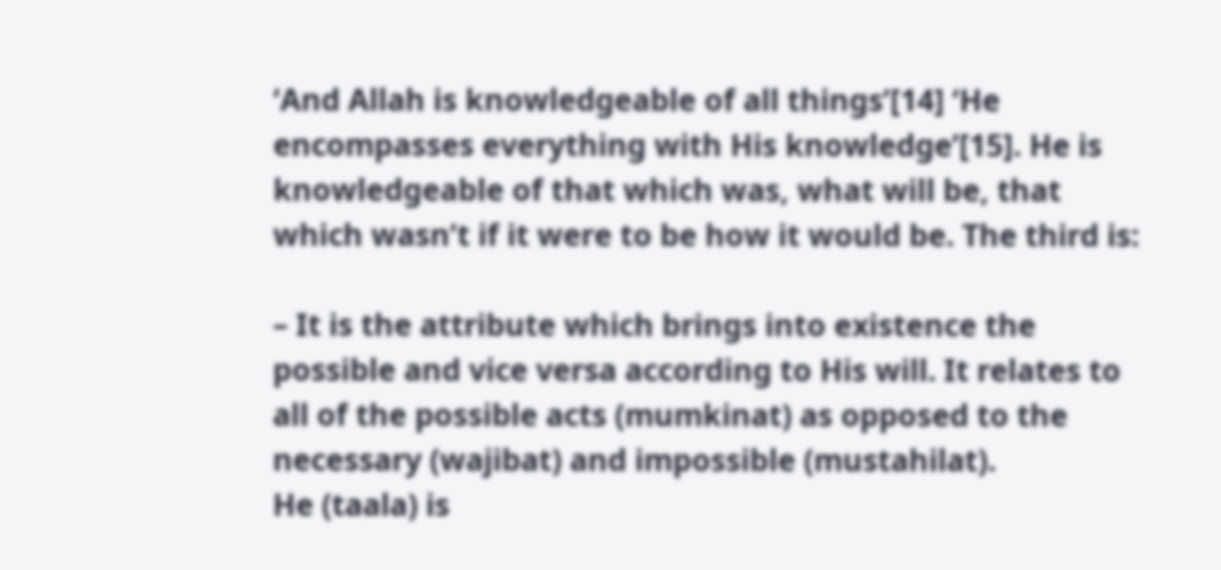‘And Allah is knowledgeable of all things’[14] ‘He encompasses everything with His knowledge’[15]. He is knowledgeable of that which was, what will be, that which wasn’t if it were to be how it would be. The third is:

– It is the attribute which brings into existence the possible and vice versa according to His will. It relates to all of the possible acts (mumkinat) as opposed to the necessary (wajibat) and impossible (mustahilat).
He (taala) is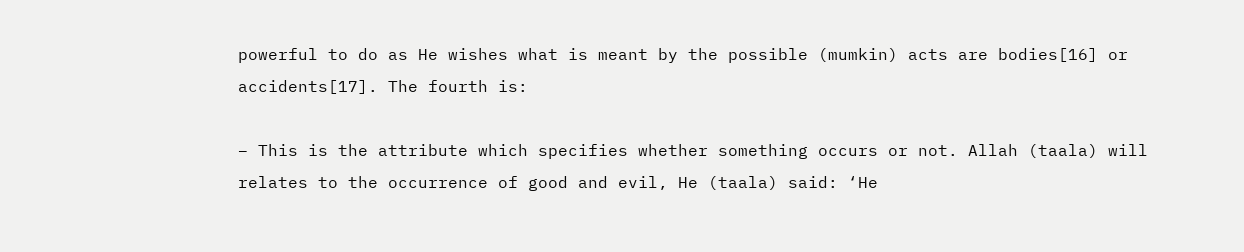powerful to do as He wishes what is meant by the possible (mumkin) acts are bodies[16] or accidents[17]. The fourth is:

– This is the attribute which specifies whether something occurs or not. Allah (taala) will relates to the occurrence of good and evil, He (taala) said: ‘He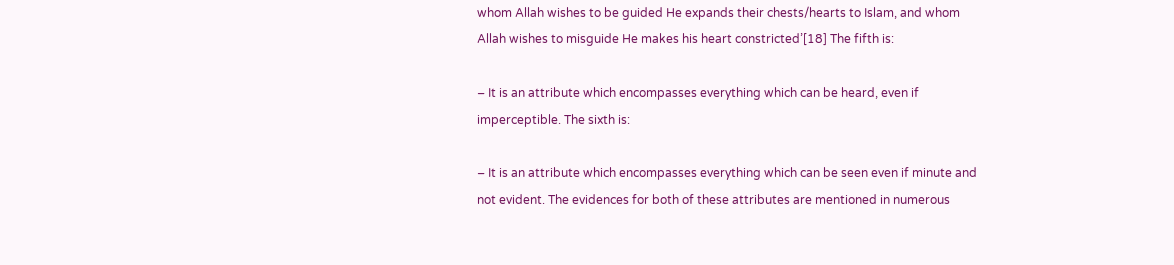whom Allah wishes to be guided He expands their chests/hearts to Islam, and whom Allah wishes to misguide He makes his heart constricted’[18] The fifth is:

– It is an attribute which encompasses everything which can be heard, even if imperceptible. The sixth is:

– It is an attribute which encompasses everything which can be seen even if minute and not evident. The evidences for both of these attributes are mentioned in numerous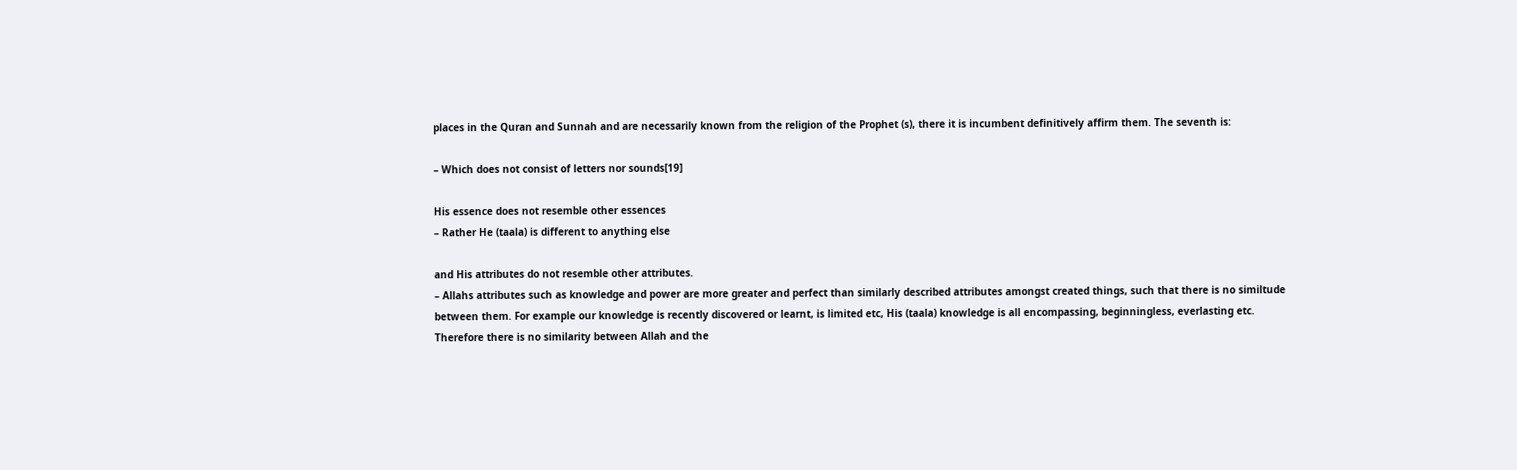places in the Quran and Sunnah and are necessarily known from the religion of the Prophet (s), there it is incumbent definitively affirm them. The seventh is:

– Which does not consist of letters nor sounds[19]

His essence does not resemble other essences
– Rather He (taala) is different to anything else

and His attributes do not resemble other attributes.
– Allahs attributes such as knowledge and power are more greater and perfect than similarly described attributes amongst created things, such that there is no similtude between them. For example our knowledge is recently discovered or learnt, is limited etc, His (taala) knowledge is all encompassing, beginningless, everlasting etc. Therefore there is no similarity between Allah and the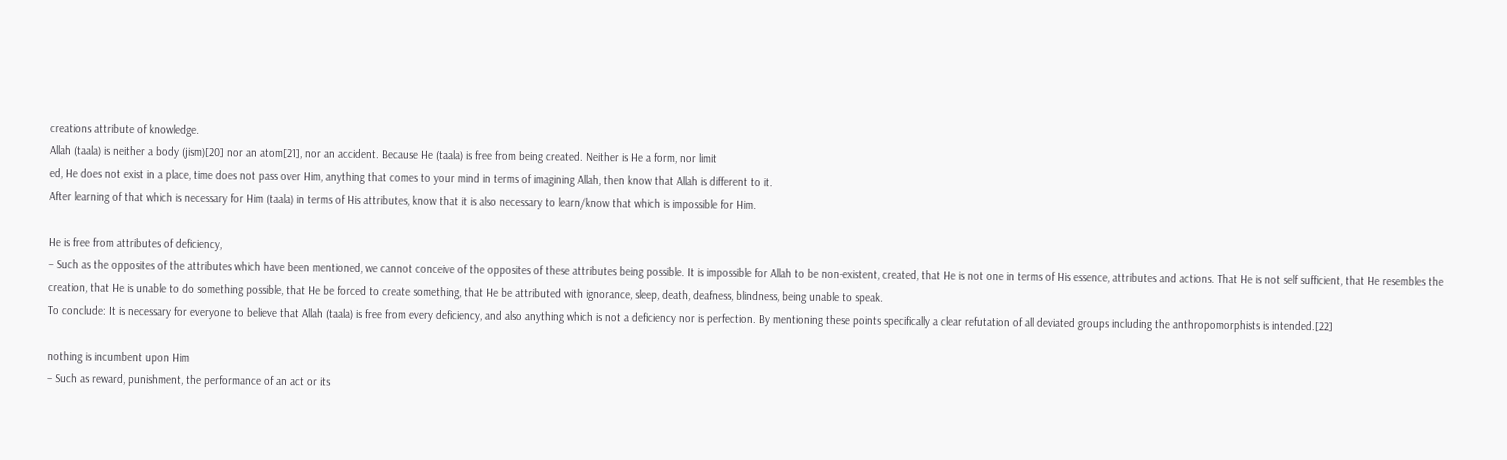creations attribute of knowledge.
Allah (taala) is neither a body (jism)[20] nor an atom[21], nor an accident. Because He (taala) is free from being created. Neither is He a form, nor limit
ed, He does not exist in a place, time does not pass over Him, anything that comes to your mind in terms of imagining Allah, then know that Allah is different to it.
After learning of that which is necessary for Him (taala) in terms of His attributes, know that it is also necessary to learn/know that which is impossible for Him.

He is free from attributes of deficiency,
– Such as the opposites of the attributes which have been mentioned, we cannot conceive of the opposites of these attributes being possible. It is impossible for Allah to be non-existent, created, that He is not one in terms of His essence, attributes and actions. That He is not self sufficient, that He resembles the creation, that He is unable to do something possible, that He be forced to create something, that He be attributed with ignorance, sleep, death, deafness, blindness, being unable to speak.
To conclude: It is necessary for everyone to believe that Allah (taala) is free from every deficiency, and also anything which is not a deficiency nor is perfection. By mentioning these points specifically a clear refutation of all deviated groups including the anthropomorphists is intended.[22]

nothing is incumbent upon Him
– Such as reward, punishment, the performance of an act or its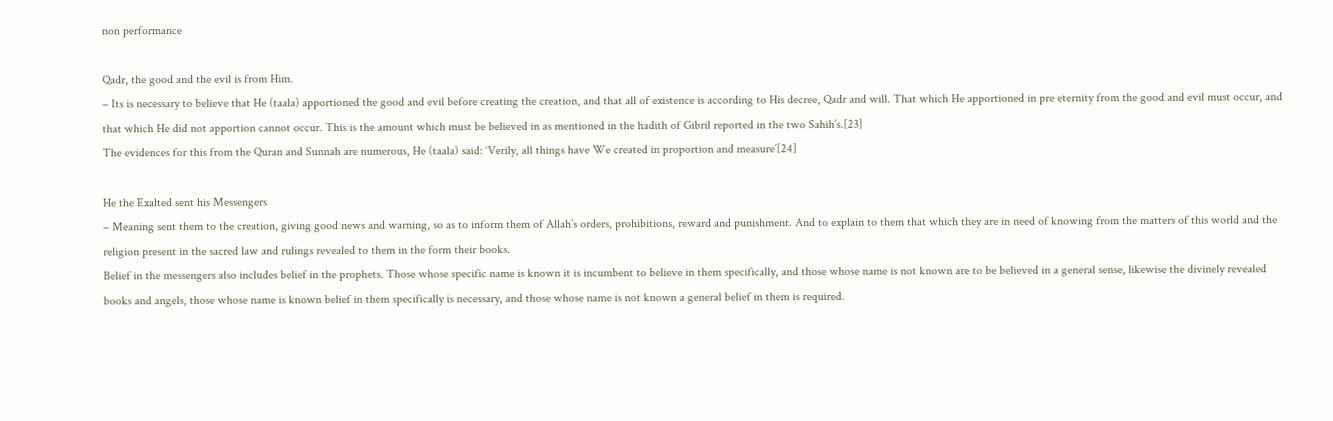non performance

Qadr, the good and the evil is from Him.
– Its is necessary to believe that He (taala) apportioned the good and evil before creating the creation, and that all of existence is according to His decree, Qadr and will. That which He apportioned in pre eternity from the good and evil must occur, and that which He did not apportion cannot occur. This is the amount which must be believed in as mentioned in the hadith of Gibril reported in the two Sahih’s.[23]
The evidences for this from the Quran and Sunnah are numerous, He (taala) said: ‘Verily, all things have We created in proportion and measure’[24]

He the Exalted sent his Messengers
– Meaning sent them to the creation, giving good news and warning, so as to inform them of Allah’s orders, prohibitions, reward and punishment. And to explain to them that which they are in need of knowing from the matters of this world and the religion present in the sacred law and rulings revealed to them in the form their books.
Belief in the messengers also includes belief in the prophets. Those whose specific name is known it is incumbent to believe in them specifically, and those whose name is not known are to be believed in a general sense, likewise the divinely revealed books and angels, those whose name is known belief in them specifically is necessary, and those whose name is not known a general belief in them is required.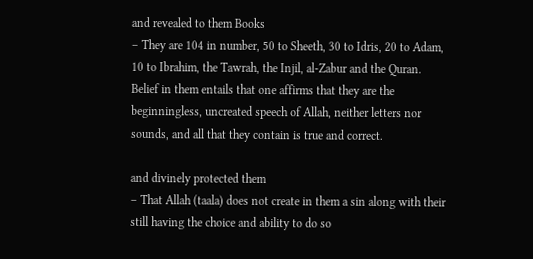and revealed to them Books
– They are 104 in number, 50 to Sheeth, 30 to Idris, 20 to Adam, 10 to Ibrahim, the Tawrah, the Injil, al-Zabur and the Quran.
Belief in them entails that one affirms that they are the beginningless, uncreated speech of Allah, neither letters nor sounds, and all that they contain is true and correct.

and divinely protected them
– That Allah (taala) does not create in them a sin along with their still having the choice and ability to do so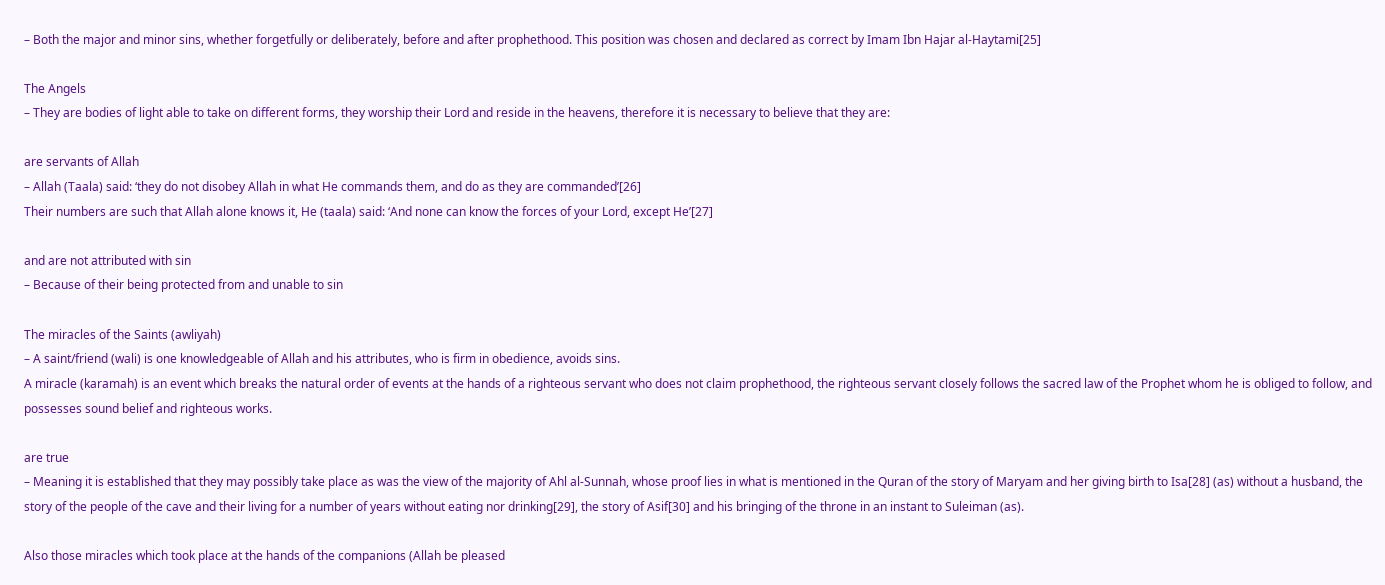– Both the major and minor sins, whether forgetfully or deliberately, before and after prophethood. This position was chosen and declared as correct by Imam Ibn Hajar al-Haytami[25]

The Angels
– They are bodies of light able to take on different forms, they worship their Lord and reside in the heavens, therefore it is necessary to believe that they are:

are servants of Allah
– Allah (Taala) said: ‘they do not disobey Allah in what He commands them, and do as they are commanded’[26]
Their numbers are such that Allah alone knows it, He (taala) said: ‘And none can know the forces of your Lord, except He’[27]

and are not attributed with sin
– Because of their being protected from and unable to sin

The miracles of the Saints (awliyah)
– A saint/friend (wali) is one knowledgeable of Allah and his attributes, who is firm in obedience, avoids sins.
A miracle (karamah) is an event which breaks the natural order of events at the hands of a righteous servant who does not claim prophethood, the righteous servant closely follows the sacred law of the Prophet whom he is obliged to follow, and possesses sound belief and righteous works.

are true
– Meaning it is established that they may possibly take place as was the view of the majority of Ahl al-Sunnah, whose proof lies in what is mentioned in the Quran of the story of Maryam and her giving birth to Isa[28] (as) without a husband, the story of the people of the cave and their living for a number of years without eating nor drinking[29], the story of Asif[30] and his bringing of the throne in an instant to Suleiman (as).

Also those miracles which took place at the hands of the companions (Allah be pleased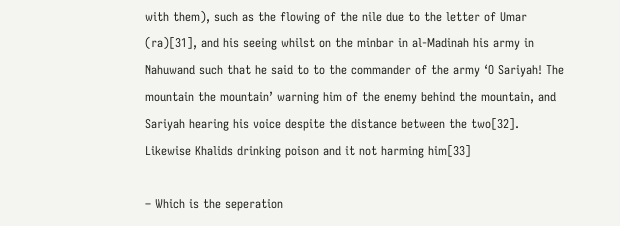with them), such as the flowing of the nile due to the letter of Umar (ra)[31], and his seeing whilst on the minbar in al-Madinah his army in Nahuwand such that he said to to the commander of the army ‘O Sariyah! The mountain the mountain’ warning him of the enemy behind the mountain, and Sariyah hearing his voice despite the distance between the two[32]. Likewise Khalids drinking poison and it not harming him[33]

– Which is the seperation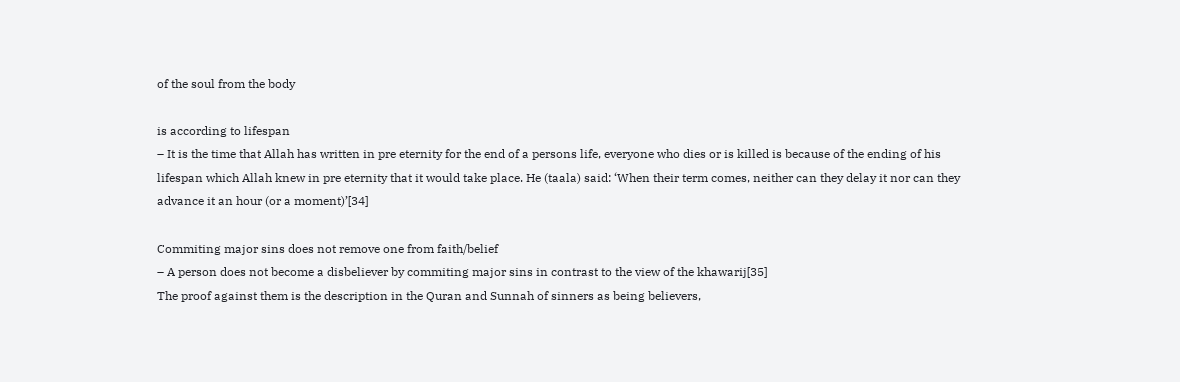of the soul from the body

is according to lifespan
– It is the time that Allah has written in pre eternity for the end of a persons life, everyone who dies or is killed is because of the ending of his lifespan which Allah knew in pre eternity that it would take place. He (taala) said: ‘When their term comes, neither can they delay it nor can they advance it an hour (or a moment)’[34]

Commiting major sins does not remove one from faith/belief
– A person does not become a disbeliever by commiting major sins in contrast to the view of the khawarij[35]
The proof against them is the description in the Quran and Sunnah of sinners as being believers,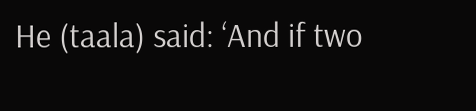He (taala) said: ‘And if two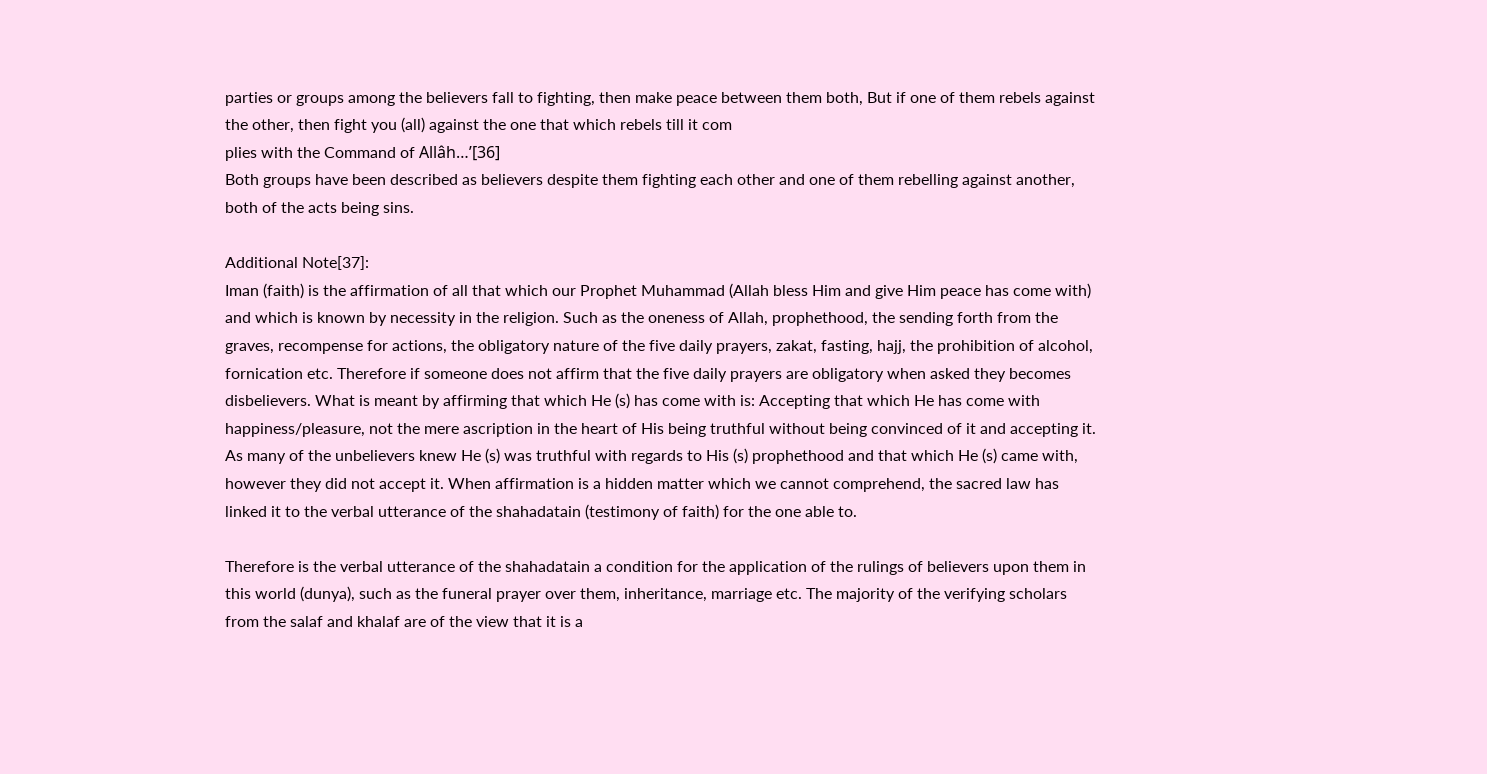parties or groups among the believers fall to fighting, then make peace between them both, But if one of them rebels against the other, then fight you (all) against the one that which rebels till it com
plies with the Command of Allâh…’[36]
Both groups have been described as believers despite them fighting each other and one of them rebelling against another, both of the acts being sins.

Additional Note[37]:
Iman (faith) is the affirmation of all that which our Prophet Muhammad (Allah bless Him and give Him peace has come with) and which is known by necessity in the religion. Such as the oneness of Allah, prophethood, the sending forth from the graves, recompense for actions, the obligatory nature of the five daily prayers, zakat, fasting, hajj, the prohibition of alcohol, fornication etc. Therefore if someone does not affirm that the five daily prayers are obligatory when asked they becomes disbelievers. What is meant by affirming that which He (s) has come with is: Accepting that which He has come with happiness/pleasure, not the mere ascription in the heart of His being truthful without being convinced of it and accepting it. As many of the unbelievers knew He (s) was truthful with regards to His (s) prophethood and that which He (s) came with, however they did not accept it. When affirmation is a hidden matter which we cannot comprehend, the sacred law has linked it to the verbal utterance of the shahadatain (testimony of faith) for the one able to.

Therefore is the verbal utterance of the shahadatain a condition for the application of the rulings of believers upon them in this world (dunya), such as the funeral prayer over them, inheritance, marriage etc. The majority of the verifying scholars from the salaf and khalaf are of the view that it is a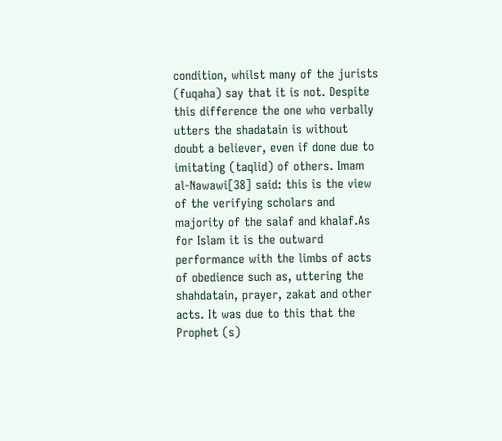condition, whilst many of the jurists (fuqaha) say that it is not. Despite this difference the one who verbally utters the shadatain is without doubt a believer, even if done due to imitating (taqlid) of others. Imam al-Nawawi[38] said: this is the view of the verifying scholars and majority of the salaf and khalaf.As for Islam it is the outward performance with the limbs of acts of obedience such as, uttering the shahdatain, prayer, zakat and other acts. It was due to this that the Prophet (s)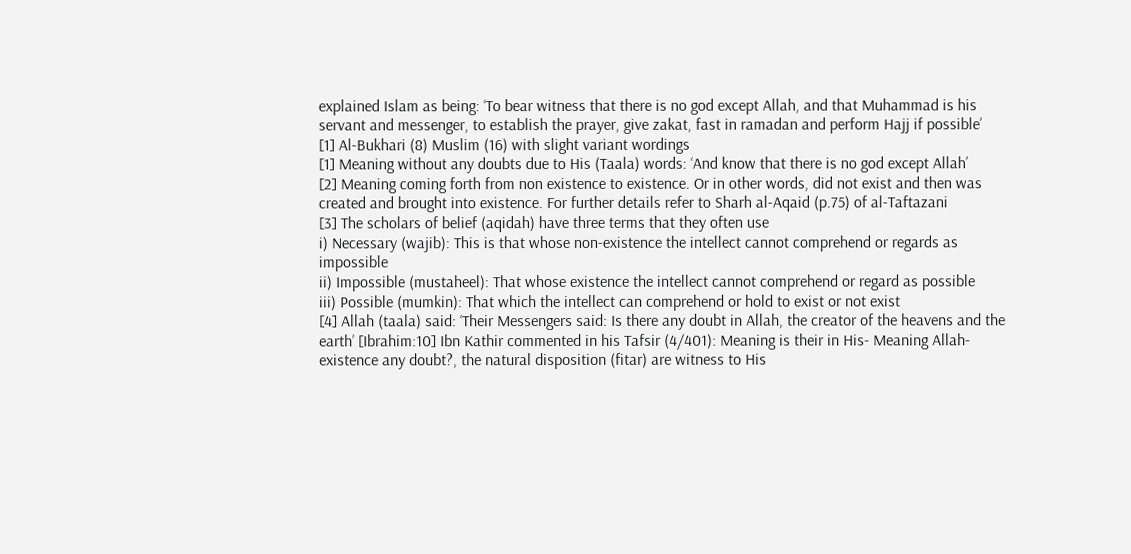explained Islam as being: ‘To bear witness that there is no god except Allah, and that Muhammad is his servant and messenger, to establish the prayer, give zakat, fast in ramadan and perform Hajj if possible’
[1] Al-Bukhari (8) Muslim (16) with slight variant wordings
[1] Meaning without any doubts due to His (Taala) words: ‘And know that there is no god except Allah’
[2] Meaning coming forth from non existence to existence. Or in other words, did not exist and then was created and brought into existence. For further details refer to Sharh al-Aqaid (p.75) of al-Taftazani
[3] The scholars of belief (aqidah) have three terms that they often use
i) Necessary (wajib): This is that whose non-existence the intellect cannot comprehend or regards as impossible
ii) Impossible (mustaheel): That whose existence the intellect cannot comprehend or regard as possible
iii) Possible (mumkin): That which the intellect can comprehend or hold to exist or not exist
[4] Allah (taala) said: ‘Their Messengers said: Is there any doubt in Allah, the creator of the heavens and the earth’ [Ibrahim:10] Ibn Kathir commented in his Tafsir (4/401): Meaning is their in His- Meaning Allah- existence any doubt?, the natural disposition (fitar) are witness to His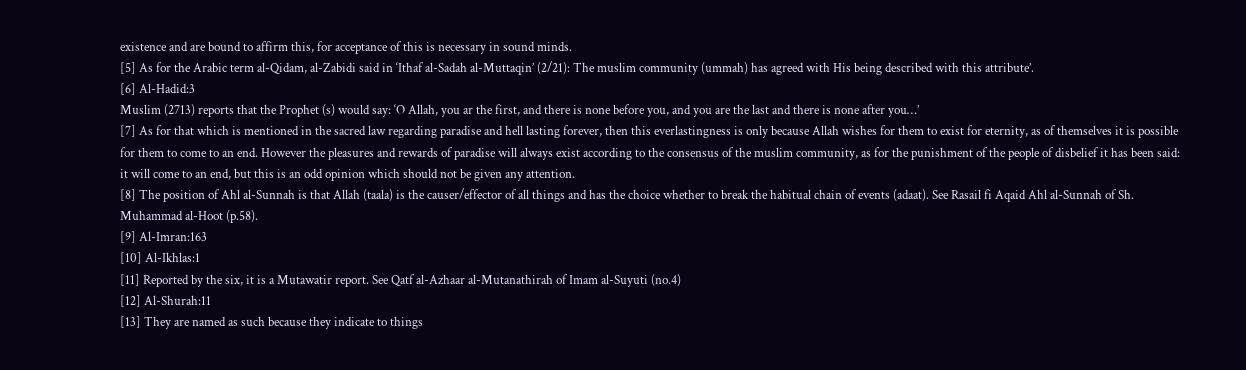existence and are bound to affirm this, for acceptance of this is necessary in sound minds.
[5] As for the Arabic term al-Qidam, al-Zabidi said in ‘Ithaf al-Sadah al-Muttaqin’ (2/21): The muslim community (ummah) has agreed with His being described with this attribute’.
[6] Al-Hadid:3
Muslim (2713) reports that the Prophet (s) would say: ‘O Allah, you ar the first, and there is none before you, and you are the last and there is none after you…’
[7] As for that which is mentioned in the sacred law regarding paradise and hell lasting forever, then this everlastingness is only because Allah wishes for them to exist for eternity, as of themselves it is possible for them to come to an end. However the pleasures and rewards of paradise will always exist according to the consensus of the muslim community, as for the punishment of the people of disbelief it has been said: it will come to an end, but this is an odd opinion which should not be given any attention.
[8] The position of Ahl al-Sunnah is that Allah (taala) is the causer/effector of all things and has the choice whether to break the habitual chain of events (adaat). See Rasail fi Aqaid Ahl al-Sunnah of Sh. Muhammad al-Hoot (p.58).
[9] Al-Imran:163
[10] Al-Ikhlas:1
[11] Reported by the six, it is a Mutawatir report. See Qatf al-Azhaar al-Mutanathirah of Imam al-Suyuti (no.4)
[12] Al-Shurah:11
[13] They are named as such because they indicate to things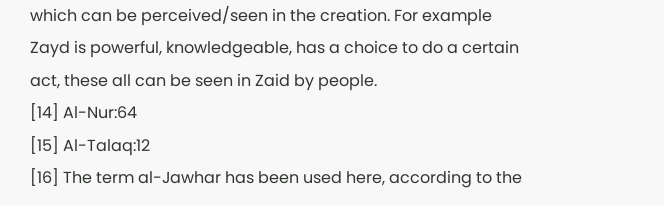which can be perceived/seen in the creation. For example Zayd is powerful, knowledgeable, has a choice to do a certain act, these all can be seen in Zaid by people.
[14] Al-Nur:64
[15] Al-Talaq:12
[16] The term al-Jawhar has been used here, according to the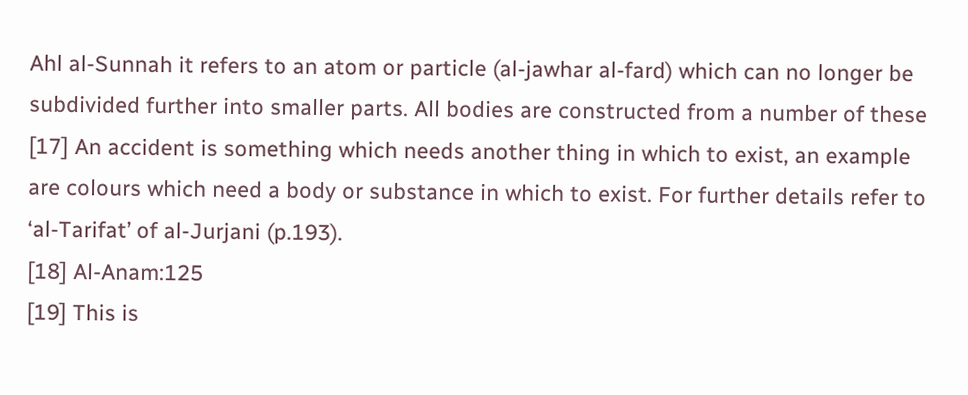Ahl al-Sunnah it refers to an atom or particle (al-jawhar al-fard) which can no longer be subdivided further into smaller parts. All bodies are constructed from a number of these
[17] An accident is something which needs another thing in which to exist, an example are colours which need a body or substance in which to exist. For further details refer to ‘al-Tarifat’ of al-Jurjani (p.193).
[18] Al-Anam:125
[19] This is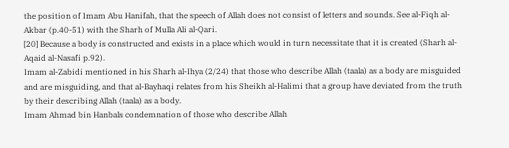the position of Imam Abu Hanifah, that the speech of Allah does not consist of letters and sounds. See al-Fiqh al-Akbar (p.40-51) with the Sharh of Mulla Ali al-Qari.
[20] Because a body is constructed and exists in a place which would in turn necessitate that it is created (Sharh al-Aqaid al-Nasafi p.92).
Imam al-Zabidi mentioned in his Sharh al-Ihya (2/24) that those who describe Allah (taala) as a body are misguided and are misguiding, and that al-Bayhaqi relates from his Sheikh al-Halimi that a group have deviated from the truth by their describing Allah (taala) as a body.
Imam Ahmad bin Hanbals condemnation of those who describe Allah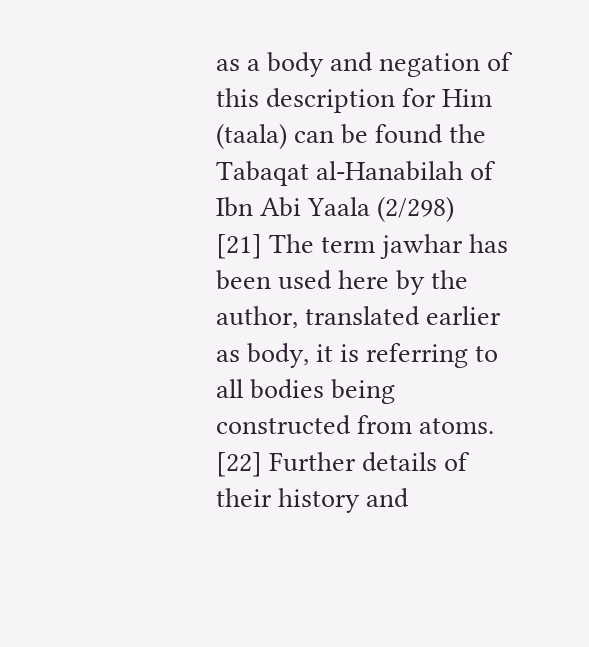as a body and negation of this description for Him (taala) can be found the Tabaqat al-Hanabilah of Ibn Abi Yaala (2/298)
[21] The term jawhar has been used here by the author, translated earlier as body, it is referring to all bodies being constructed from atoms.
[22] Further details of their history and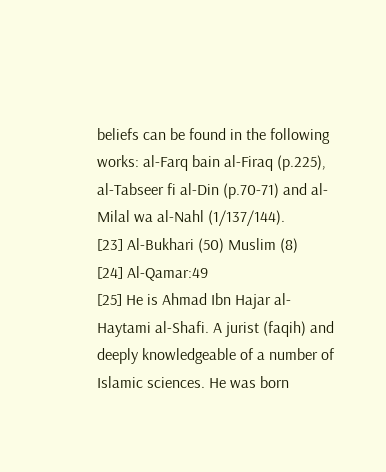beliefs can be found in the following works: al-Farq bain al-Firaq (p.225), al-Tabseer fi al-Din (p.70-71) and al-Milal wa al-Nahl (1/137/144).
[23] Al-Bukhari (50) Muslim (8)
[24] Al-Qamar:49
[25] He is Ahmad Ibn Hajar al-Haytami al-Shafi. A jurist (faqih) and deeply knowledgeable of a number of Islamic sciences. He was born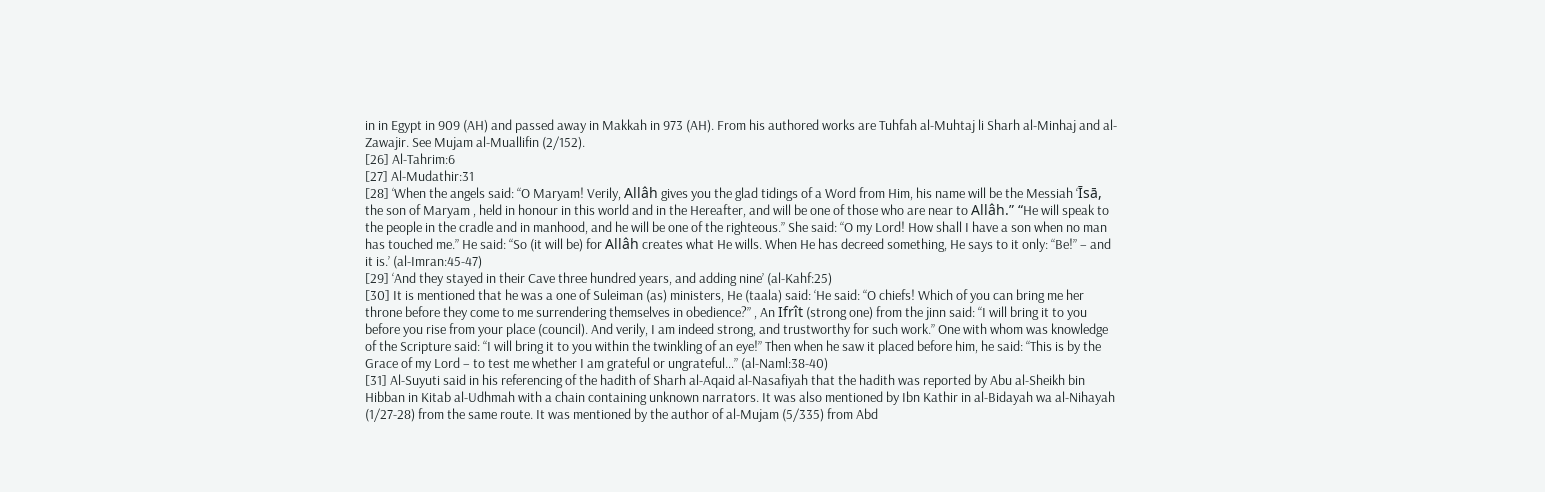in in Egypt in 909 (AH) and passed away in Makkah in 973 (AH). From his authored works are Tuhfah al-Muhtaj li Sharh al-Minhaj and al-Zawajir. See Mujam al-Muallifin (2/152).
[26] Al-Tahrim:6
[27] Al-Mudathir:31
[28] ‘When the angels said: “O Maryam! Verily, Allâh gives you the glad tidings of a Word from Him, his name will be the Messiah ‘Īsā, the son of Maryam , held in honour in this world and in the Hereafter, and will be one of those who are near to Allâh.” “He will speak to the people in the cradle and in manhood, and he will be one of the righteous.” She said: “O my Lord! How shall I have a son when no man has touched me.” He said: “So (it will be) for Allâh creates what He wills. When He has decreed something, He says to it only: “Be!” – and it is.’ (al-Imran:45-47)
[29] ‘And they stayed in their Cave three hundred years, and adding nine’ (al-Kahf:25)
[30] It is mentioned that he was a one of Suleiman (as) ministers, He (taala) said: ‘He said: “O chiefs! Which of you can bring me her throne before they come to me surrendering themselves in obedience?” , An Ifrît (strong one) from the jinn said: “I will bring it to you before you rise from your place (council). And verily, I am indeed strong, and trustworthy for such work.” One with whom was knowledge of the Scripture said: “I will bring it to you within the twinkling of an eye!” Then when he saw it placed before him, he said: “This is by the Grace of my Lord – to test me whether I am grateful or ungrateful…” (al-Naml:38-40)
[31] Al-Suyuti said in his referencing of the hadith of Sharh al-Aqaid al-Nasafiyah that the hadith was reported by Abu al-Sheikh bin Hibban in Kitab al-Udhmah with a chain containing unknown narrators. It was also mentioned by Ibn Kathir in al-Bidayah wa al-Nihayah (1/27-28) from the same route. It was mentioned by the author of al-Mujam (5/335) from Abd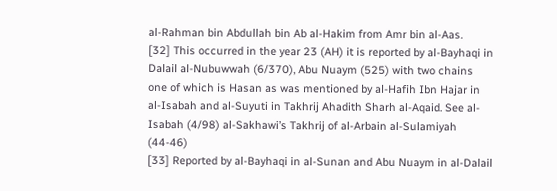al-Rahman bin Abdullah bin Ab al-Hakim from Amr bin al-Aas.
[32] This occurred in the year 23 (AH) it is reported by al-Bayhaqi in Dalail al-Nubuwwah (6/370), Abu Nuaym (525) with two chains one of which is Hasan as was mentioned by al-Hafih Ibn Hajar in al-Isabah and al-Suyuti in Takhrij Ahadith Sharh al-Aqaid. See al-Isabah (4/98) al-Sakhawi’s Takhrij of al-Arbain al-Sulamiyah (44-46)
[33] Reported by al-Bayhaqi in al-Sunan and Abu Nuaym in al-Dalail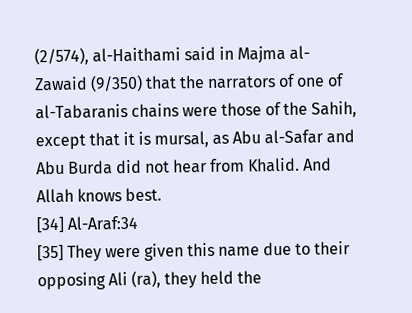(2/574), al-Haithami said in Majma al-Zawaid (9/350) that the narrators of one of al-Tabaranis chains were those of the Sahih, except that it is mursal, as Abu al-Safar and Abu Burda did not hear from Khalid. And Allah knows best.
[34] Al-Araf:34
[35] They were given this name due to their opposing Ali (ra), they held the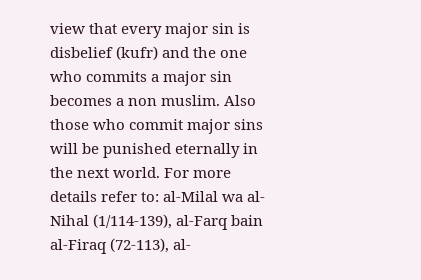view that every major sin is disbelief (kufr) and the one who commits a major sin becomes a non muslim. Also those who commit major sins will be punished eternally in the next world. For more details refer to: al-Milal wa al-Nihal (1/114-139), al-Farq bain al-Firaq (72-113), al-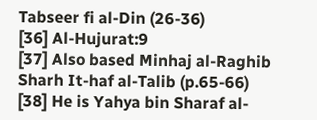Tabseer fi al-Din (26-36)
[36] Al-Hujurat:9
[37] Also based Minhaj al-Raghib Sharh It-haf al-Talib (p.65-66)
[38] He is Yahya bin Sharaf al-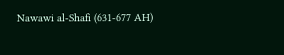Nawawi al-Shafi (631-677 AH)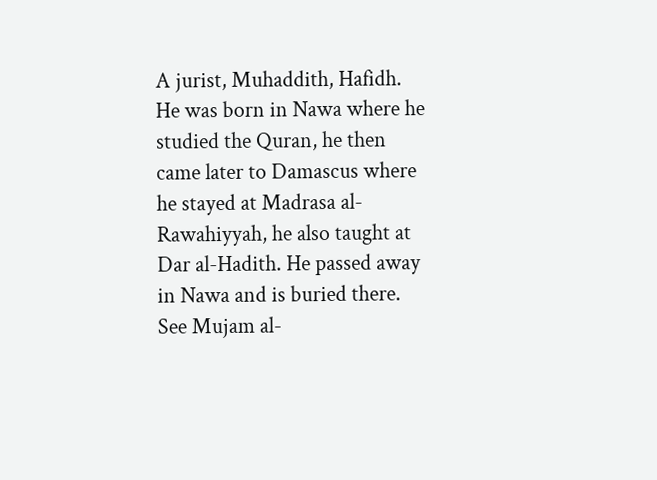A jurist, Muhaddith, Hafidh. He was born in Nawa where he studied the Quran, he then came later to Damascus where he stayed at Madrasa al-Rawahiyyah, he also taught at Dar al-Hadith. He passed away in Nawa and is buried there. See Mujam al-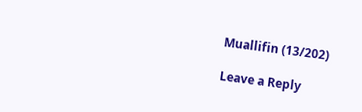Muallifin (13/202)

Leave a Reply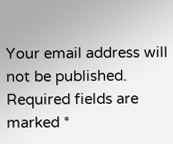Your email address will not be published. Required fields are marked *